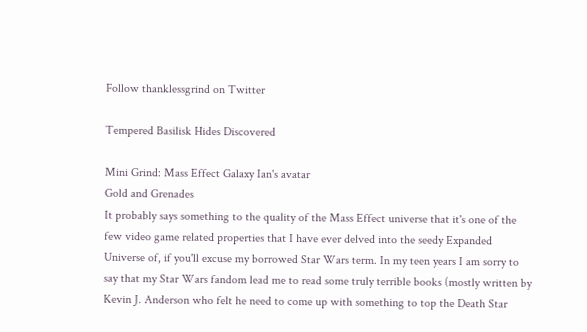Follow thanklessgrind on Twitter

Tempered Basilisk Hides Discovered

Mini Grind: Mass Effect Galaxy Ian's avatar
Gold and Grenades
It probably says something to the quality of the Mass Effect universe that it's one of the few video game related properties that I have ever delved into the seedy Expanded Universe of, if you'll excuse my borrowed Star Wars term. In my teen years I am sorry to say that my Star Wars fandom lead me to read some truly terrible books (mostly written by Kevin J. Anderson who felt he need to come up with something to top the Death Star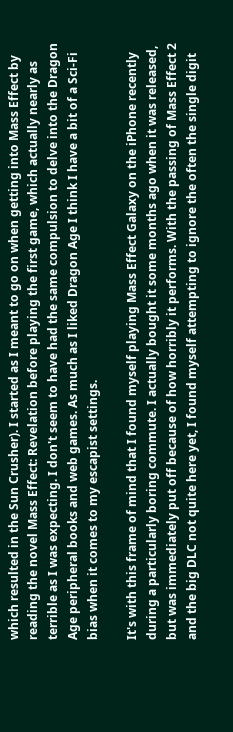which resulted in the Sun Crusher). I started as I meant to go on when getting into Mass Effect by reading the novel Mass Effect: Revelation before playing the first game, which actually nearly as terrible as I was expecting. I don't seem to have had the same compulsion to delve into the Dragon Age peripheral books and web games. As much as I liked Dragon Age I think I have a bit of a Sci-Fi bias when it comes to my escapist settings.

It's with this frame of mind that I found myself playing Mass Effect Galaxy on the iPhone recently during a particularly boring commute. I actually bought it some months ago when it was released, but was immediately put off because of how horribly it performs. With the passing of Mass Effect 2 and the big DLC not quite here yet, I found myself attempting to ignore the often the single digit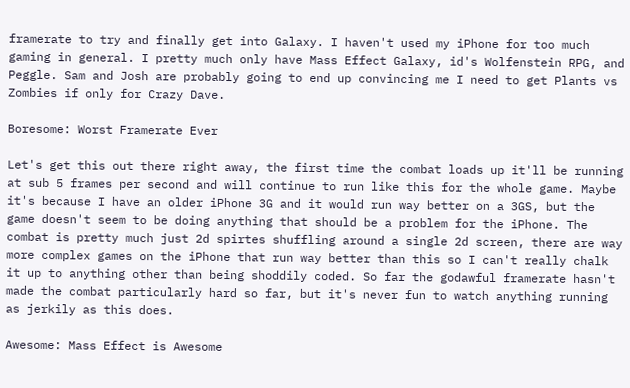framerate to try and finally get into Galaxy. I haven't used my iPhone for too much gaming in general. I pretty much only have Mass Effect Galaxy, id's Wolfenstein RPG, and Peggle. Sam and Josh are probably going to end up convincing me I need to get Plants vs Zombies if only for Crazy Dave.

Boresome: Worst Framerate Ever

Let's get this out there right away, the first time the combat loads up it'll be running at sub 5 frames per second and will continue to run like this for the whole game. Maybe it's because I have an older iPhone 3G and it would run way better on a 3GS, but the game doesn't seem to be doing anything that should be a problem for the iPhone. The combat is pretty much just 2d spirtes shuffling around a single 2d screen, there are way more complex games on the iPhone that run way better than this so I can't really chalk it up to anything other than being shoddily coded. So far the godawful framerate hasn't made the combat particularly hard so far, but it's never fun to watch anything running as jerkily as this does.

Awesome: Mass Effect is Awesome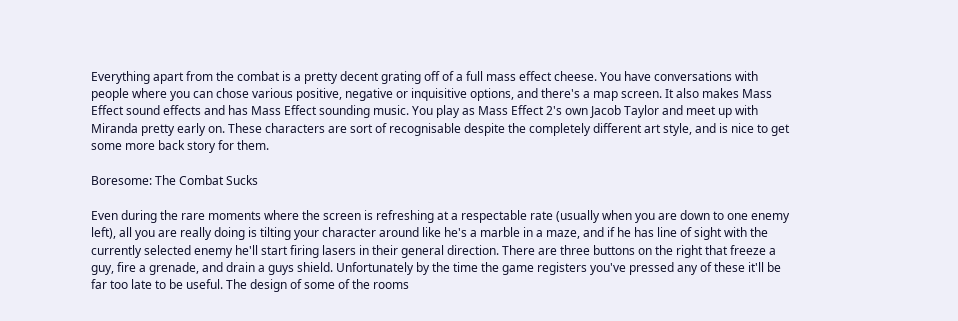Everything apart from the combat is a pretty decent grating off of a full mass effect cheese. You have conversations with people where you can chose various positive, negative or inquisitive options, and there's a map screen. It also makes Mass Effect sound effects and has Mass Effect sounding music. You play as Mass Effect 2's own Jacob Taylor and meet up with Miranda pretty early on. These characters are sort of recognisable despite the completely different art style, and is nice to get some more back story for them.

Boresome: The Combat Sucks

Even during the rare moments where the screen is refreshing at a respectable rate (usually when you are down to one enemy left), all you are really doing is tilting your character around like he's a marble in a maze, and if he has line of sight with the currently selected enemy he'll start firing lasers in their general direction. There are three buttons on the right that freeze a guy, fire a grenade, and drain a guys shield. Unfortunately by the time the game registers you've pressed any of these it'll be far too late to be useful. The design of some of the rooms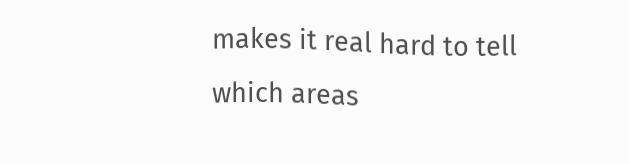makes it real hard to tell which areas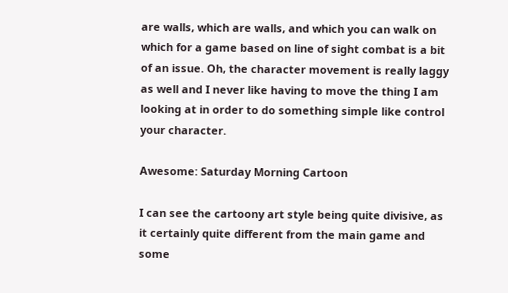are walls, which are walls, and which you can walk on which for a game based on line of sight combat is a bit of an issue. Oh, the character movement is really laggy as well and I never like having to move the thing I am looking at in order to do something simple like control your character.

Awesome: Saturday Morning Cartoon

I can see the cartoony art style being quite divisive, as it certainly quite different from the main game and some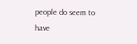people do seem to have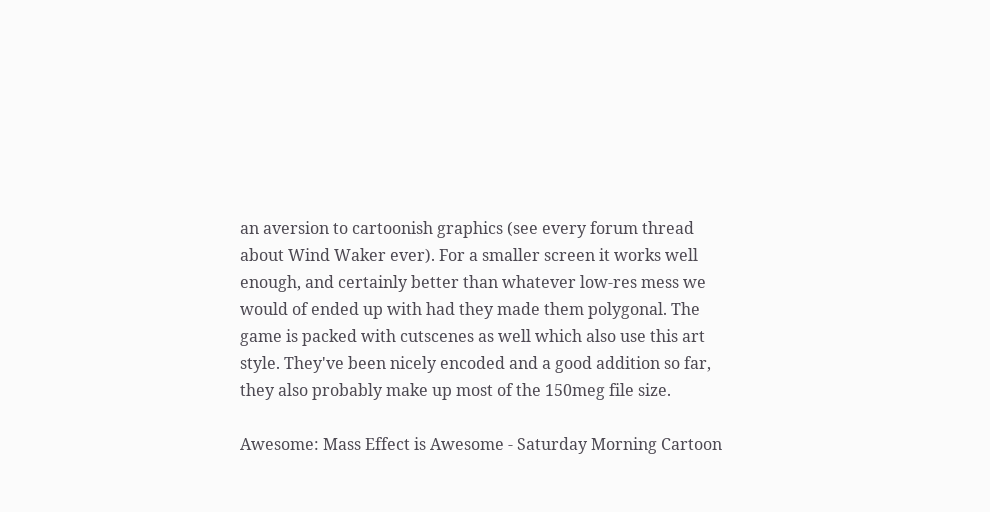an aversion to cartoonish graphics (see every forum thread about Wind Waker ever). For a smaller screen it works well enough, and certainly better than whatever low-res mess we would of ended up with had they made them polygonal. The game is packed with cutscenes as well which also use this art style. They've been nicely encoded and a good addition so far, they also probably make up most of the 150meg file size.

Awesome: Mass Effect is Awesome - Saturday Morning Cartoon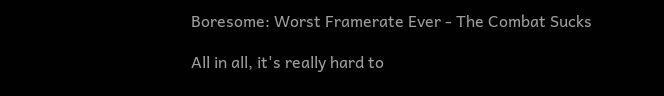Boresome: Worst Framerate Ever - The Combat Sucks

All in all, it's really hard to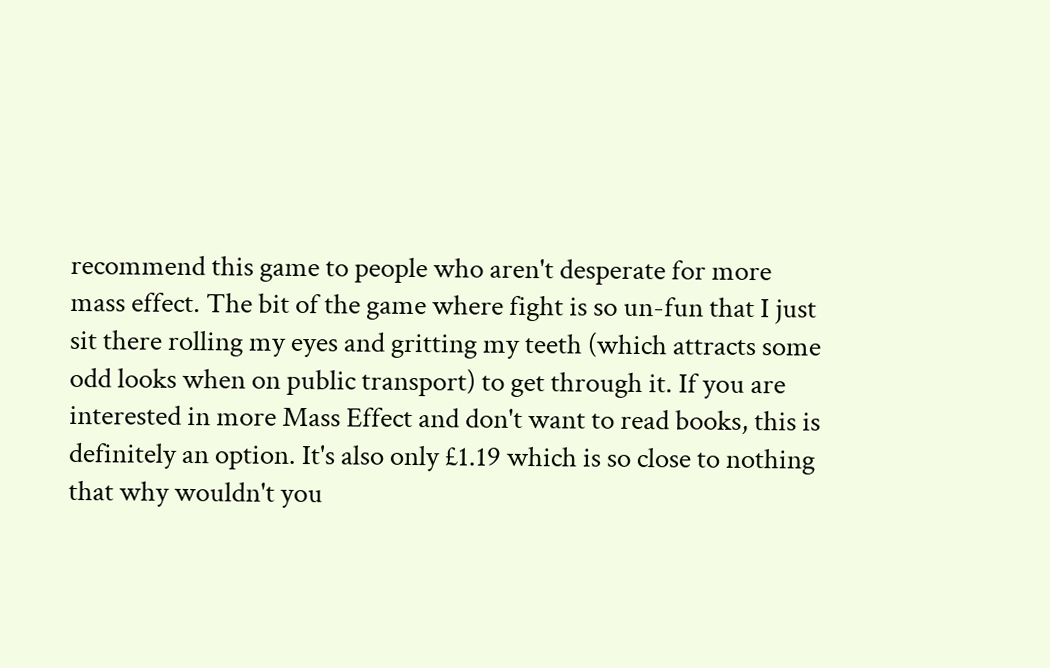recommend this game to people who aren't desperate for more mass effect. The bit of the game where fight is so un-fun that I just sit there rolling my eyes and gritting my teeth (which attracts some odd looks when on public transport) to get through it. If you are interested in more Mass Effect and don't want to read books, this is definitely an option. It's also only £1.19 which is so close to nothing that why wouldn't you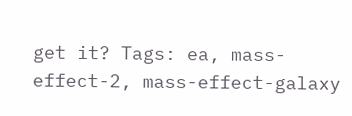get it? Tags: ea, mass-effect-2, mass-effect-galaxy